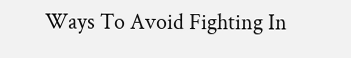Ways To Avoid Fighting In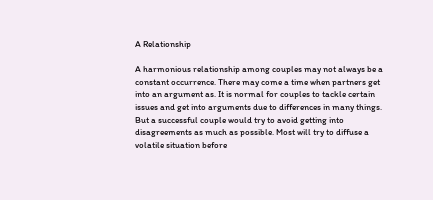A Relationship

A harmonious relationship among couples may not always be a constant occurrence. There may come a time when partners get into an argument as. It is normal for couples to tackle certain issues and get into arguments due to differences in many things. But a successful couple would try to avoid getting into disagreements as much as possible. Most will try to diffuse a volatile situation before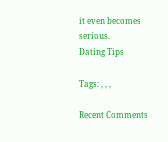it even becomes serious.
Dating Tips

Tags: , , ,

Recent Comments